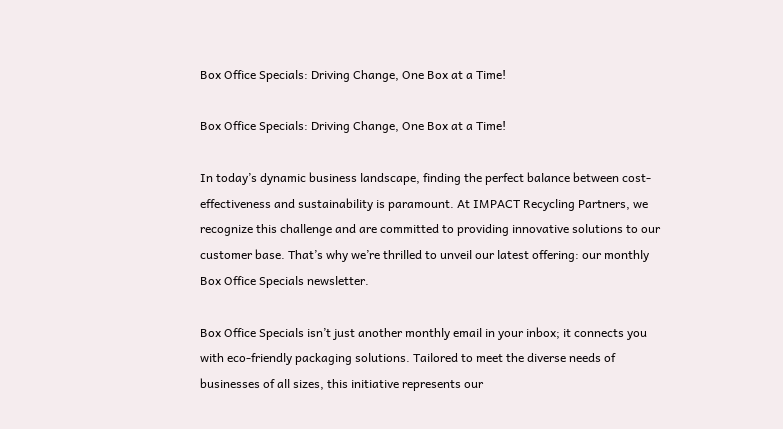Box Office Specials: Driving Change, One Box at a Time!

Box Office Specials: Driving Change, One Box at a Time!

In today’s dynamic business landscape, finding the perfect balance between cost-effectiveness and sustainability is paramount. At IMPACT Recycling Partners, we recognize this challenge and are committed to providing innovative solutions to our customer base. That’s why we’re thrilled to unveil our latest offering: our monthly Box Office Specials newsletter.

Box Office Specials isn’t just another monthly email in your inbox; it connects you with eco-friendly packaging solutions. Tailored to meet the diverse needs of businesses of all sizes, this initiative represents our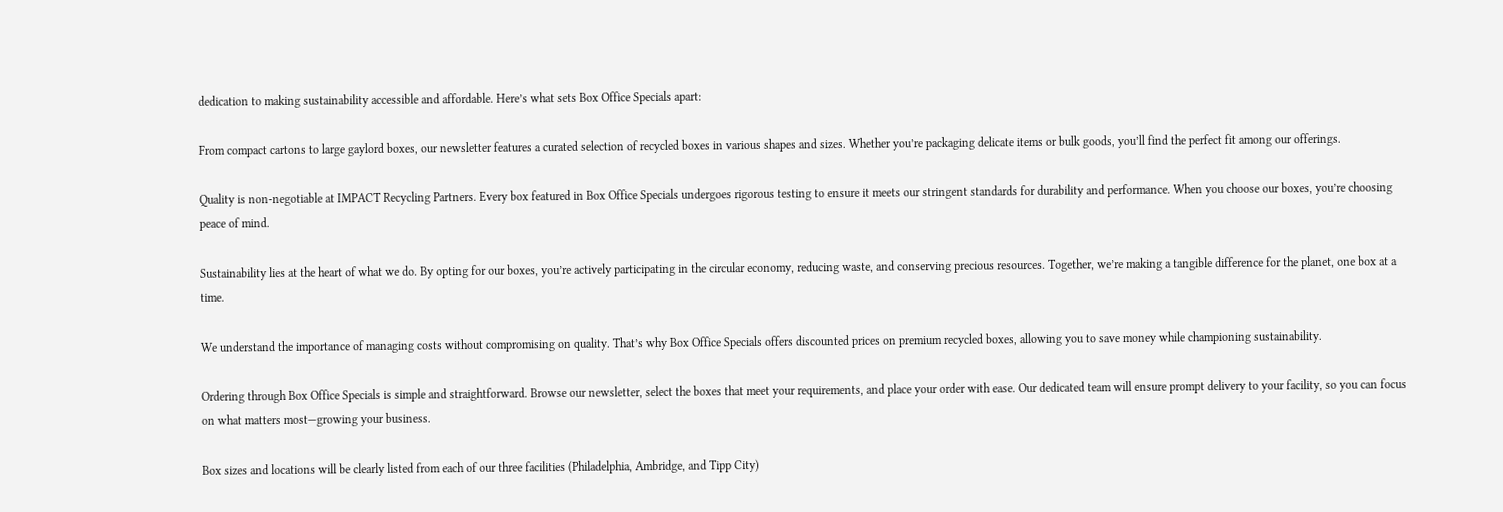dedication to making sustainability accessible and affordable. Here’s what sets Box Office Specials apart:

From compact cartons to large gaylord boxes, our newsletter features a curated selection of recycled boxes in various shapes and sizes. Whether you’re packaging delicate items or bulk goods, you’ll find the perfect fit among our offerings.

Quality is non-negotiable at IMPACT Recycling Partners. Every box featured in Box Office Specials undergoes rigorous testing to ensure it meets our stringent standards for durability and performance. When you choose our boxes, you’re choosing peace of mind.

Sustainability lies at the heart of what we do. By opting for our boxes, you’re actively participating in the circular economy, reducing waste, and conserving precious resources. Together, we’re making a tangible difference for the planet, one box at a time.

We understand the importance of managing costs without compromising on quality. That’s why Box Office Specials offers discounted prices on premium recycled boxes, allowing you to save money while championing sustainability.

Ordering through Box Office Specials is simple and straightforward. Browse our newsletter, select the boxes that meet your requirements, and place your order with ease. Our dedicated team will ensure prompt delivery to your facility, so you can focus on what matters most—growing your business.

Box sizes and locations will be clearly listed from each of our three facilities (Philadelphia, Ambridge, and Tipp City)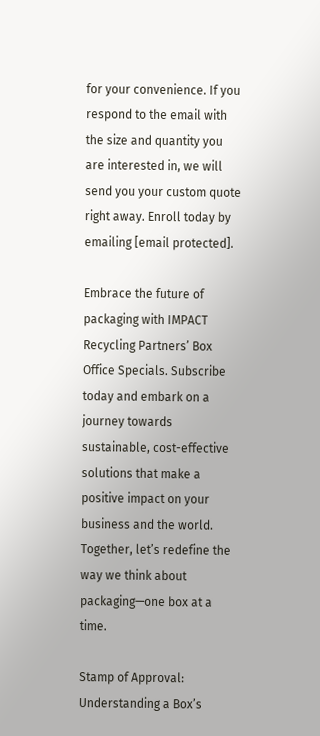for your convenience. If you respond to the email with the size and quantity you are interested in, we will send you your custom quote right away. Enroll today by emailing [email protected].

Embrace the future of packaging with IMPACT Recycling Partners’ Box Office Specials. Subscribe today and embark on a journey towards sustainable, cost-effective solutions that make a positive impact on your business and the world. Together, let’s redefine the way we think about packaging—one box at a time.

Stamp of Approval: Understanding a Box’s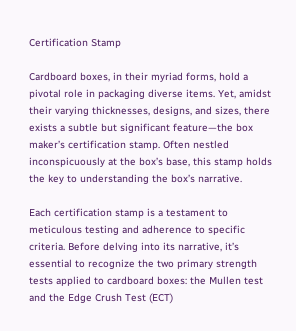Certification Stamp

Cardboard boxes, in their myriad forms, hold a pivotal role in packaging diverse items. Yet, amidst their varying thicknesses, designs, and sizes, there exists a subtle but significant feature—the box maker’s certification stamp. Often nestled inconspicuously at the box’s base, this stamp holds the key to understanding the box’s narrative.

Each certification stamp is a testament to meticulous testing and adherence to specific criteria. Before delving into its narrative, it’s essential to recognize the two primary strength tests applied to cardboard boxes: the Mullen test and the Edge Crush Test (ECT)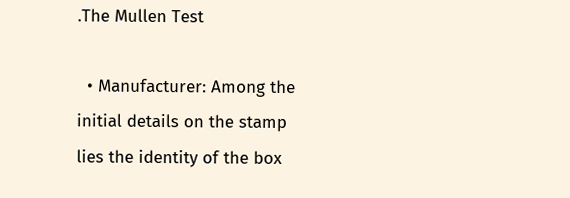.The Mullen Test

  • Manufacturer: Among the initial details on the stamp lies the identity of the box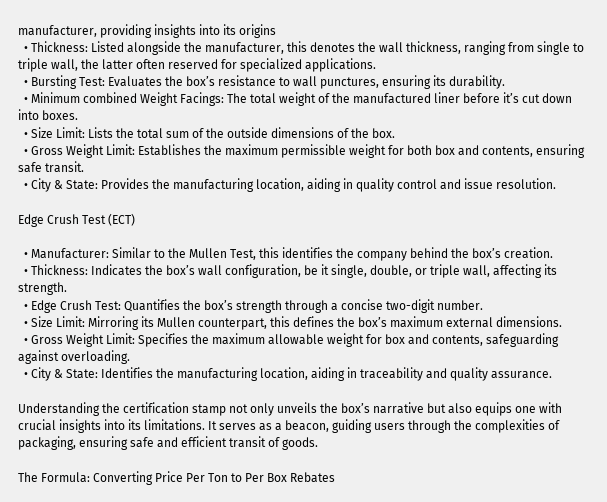manufacturer, providing insights into its origins
  • Thickness: Listed alongside the manufacturer, this denotes the wall thickness, ranging from single to triple wall, the latter often reserved for specialized applications.
  • Bursting Test: Evaluates the box’s resistance to wall punctures, ensuring its durability.
  • Minimum combined Weight Facings: The total weight of the manufactured liner before it’s cut down into boxes.
  • Size Limit: Lists the total sum of the outside dimensions of the box.
  • Gross Weight Limit: Establishes the maximum permissible weight for both box and contents, ensuring safe transit.
  • City & State: Provides the manufacturing location, aiding in quality control and issue resolution.

Edge Crush Test (ECT)

  • Manufacturer: Similar to the Mullen Test, this identifies the company behind the box’s creation.
  • Thickness: Indicates the box’s wall configuration, be it single, double, or triple wall, affecting its strength.
  • Edge Crush Test: Quantifies the box’s strength through a concise two-digit number.
  • Size Limit: Mirroring its Mullen counterpart, this defines the box’s maximum external dimensions.
  • Gross Weight Limit: Specifies the maximum allowable weight for box and contents, safeguarding against overloading.
  • City & State: Identifies the manufacturing location, aiding in traceability and quality assurance.

Understanding the certification stamp not only unveils the box’s narrative but also equips one with crucial insights into its limitations. It serves as a beacon, guiding users through the complexities of packaging, ensuring safe and efficient transit of goods.

The Formula: Converting Price Per Ton to Per Box Rebates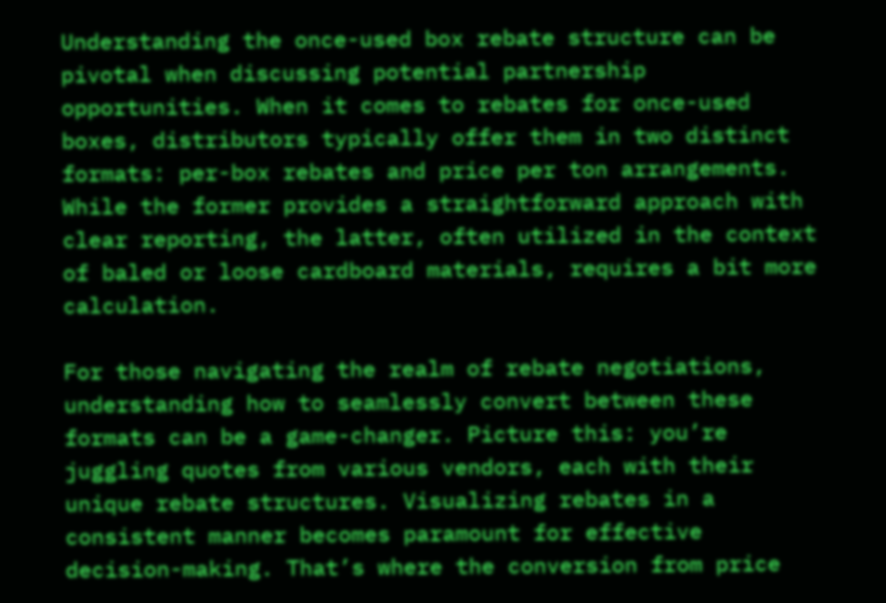Understanding the once-used box rebate structure can be pivotal when discussing potential partnership opportunities. When it comes to rebates for once-used boxes, distributors typically offer them in two distinct formats: per-box rebates and price per ton arrangements. While the former provides a straightforward approach with clear reporting, the latter, often utilized in the context of baled or loose cardboard materials, requires a bit more calculation.

For those navigating the realm of rebate negotiations, understanding how to seamlessly convert between these formats can be a game-changer. Picture this: you’re juggling quotes from various vendors, each with their unique rebate structures. Visualizing rebates in a consistent manner becomes paramount for effective decision-making. That’s where the conversion from price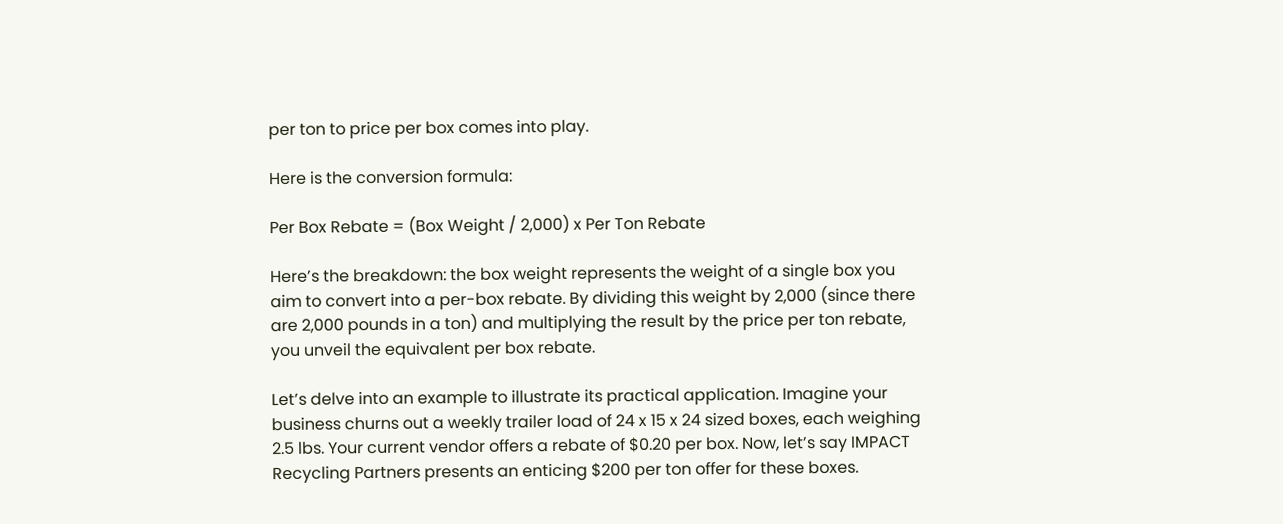per ton to price per box comes into play.

Here is the conversion formula:

Per Box Rebate = (Box Weight / 2,000) x Per Ton Rebate

Here’s the breakdown: the box weight represents the weight of a single box you aim to convert into a per-box rebate. By dividing this weight by 2,000 (since there are 2,000 pounds in a ton) and multiplying the result by the price per ton rebate, you unveil the equivalent per box rebate.

Let’s delve into an example to illustrate its practical application. Imagine your business churns out a weekly trailer load of 24 x 15 x 24 sized boxes, each weighing 2.5 lbs. Your current vendor offers a rebate of $0.20 per box. Now, let’s say IMPACT Recycling Partners presents an enticing $200 per ton offer for these boxes.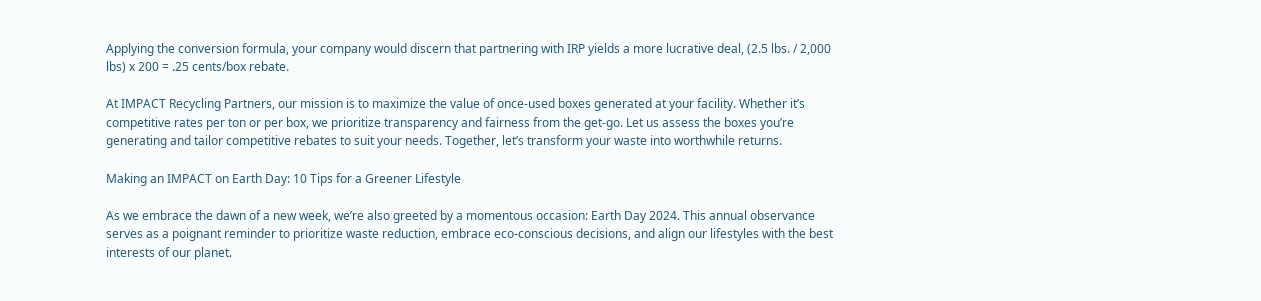Applying the conversion formula, your company would discern that partnering with IRP yields a more lucrative deal, (2.5 lbs. / 2,000 lbs) x 200 = .25 cents/box rebate.

At IMPACT Recycling Partners, our mission is to maximize the value of once-used boxes generated at your facility. Whether it’s competitive rates per ton or per box, we prioritize transparency and fairness from the get-go. Let us assess the boxes you’re generating and tailor competitive rebates to suit your needs. Together, let’s transform your waste into worthwhile returns.

Making an IMPACT on Earth Day: 10 Tips for a Greener Lifestyle

As we embrace the dawn of a new week, we’re also greeted by a momentous occasion: Earth Day 2024. This annual observance serves as a poignant reminder to prioritize waste reduction, embrace eco-conscious decisions, and align our lifestyles with the best interests of our planet.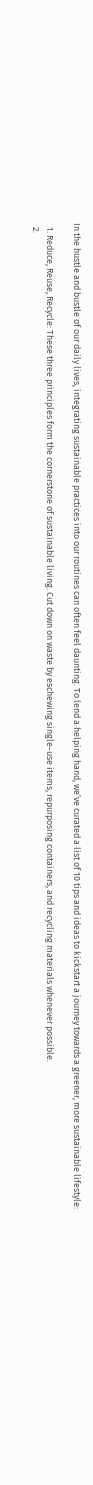In the hustle and bustle of our daily lives, integrating sustainable practices into our routines can often feel daunting. To lend a helping hand, we’ve curated a list of 10 tips and ideas to kickstart a journey towards a greener, more sustainable lifestyle:

  1. Reduce, Reuse, Recycle: These three principles form the cornerstone of sustainable living. Cut down on waste by eschewing single-use items, repurposing containers, and recycling materials whenever possible.
  2.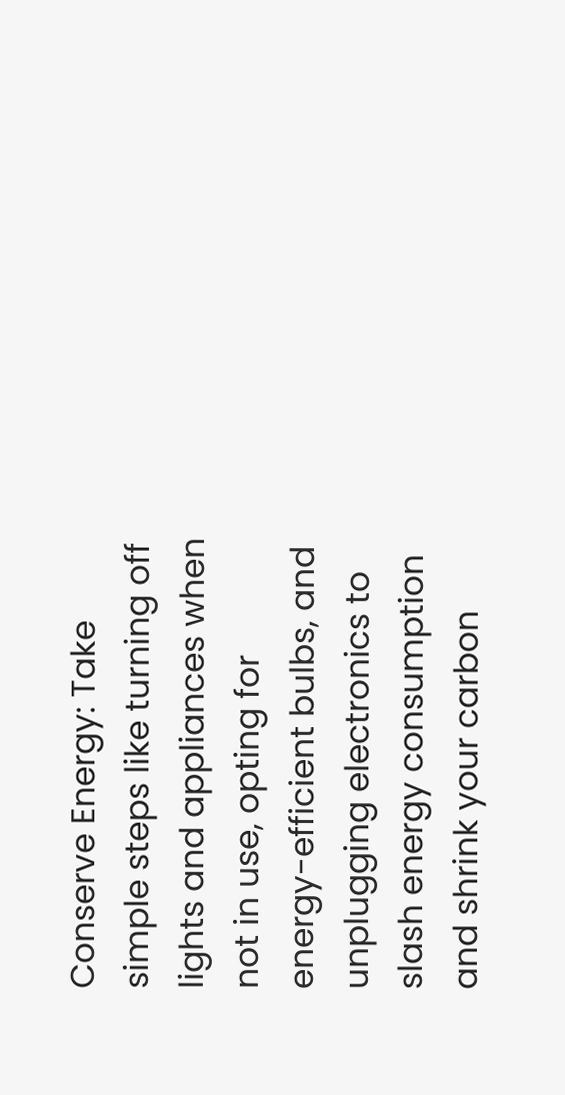Conserve Energy: Take simple steps like turning off lights and appliances when not in use, opting for energy-efficient bulbs, and unplugging electronics to slash energy consumption and shrink your carbon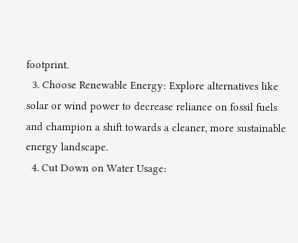footprint.
  3. Choose Renewable Energy: Explore alternatives like solar or wind power to decrease reliance on fossil fuels and champion a shift towards a cleaner, more sustainable energy landscape.
  4. Cut Down on Water Usage: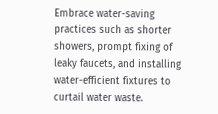Embrace water-saving practices such as shorter showers, prompt fixing of leaky faucets, and installing water-efficient fixtures to curtail water waste.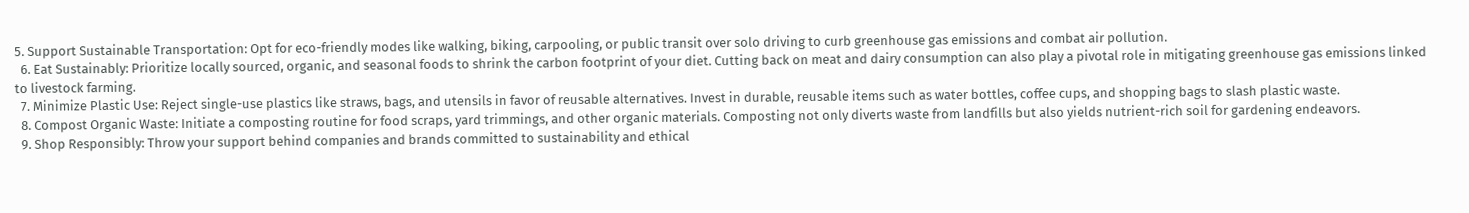5. Support Sustainable Transportation: Opt for eco-friendly modes like walking, biking, carpooling, or public transit over solo driving to curb greenhouse gas emissions and combat air pollution.
  6. Eat Sustainably: Prioritize locally sourced, organic, and seasonal foods to shrink the carbon footprint of your diet. Cutting back on meat and dairy consumption can also play a pivotal role in mitigating greenhouse gas emissions linked to livestock farming.
  7. Minimize Plastic Use: Reject single-use plastics like straws, bags, and utensils in favor of reusable alternatives. Invest in durable, reusable items such as water bottles, coffee cups, and shopping bags to slash plastic waste.
  8. Compost Organic Waste: Initiate a composting routine for food scraps, yard trimmings, and other organic materials. Composting not only diverts waste from landfills but also yields nutrient-rich soil for gardening endeavors.
  9. Shop Responsibly: Throw your support behind companies and brands committed to sustainability and ethical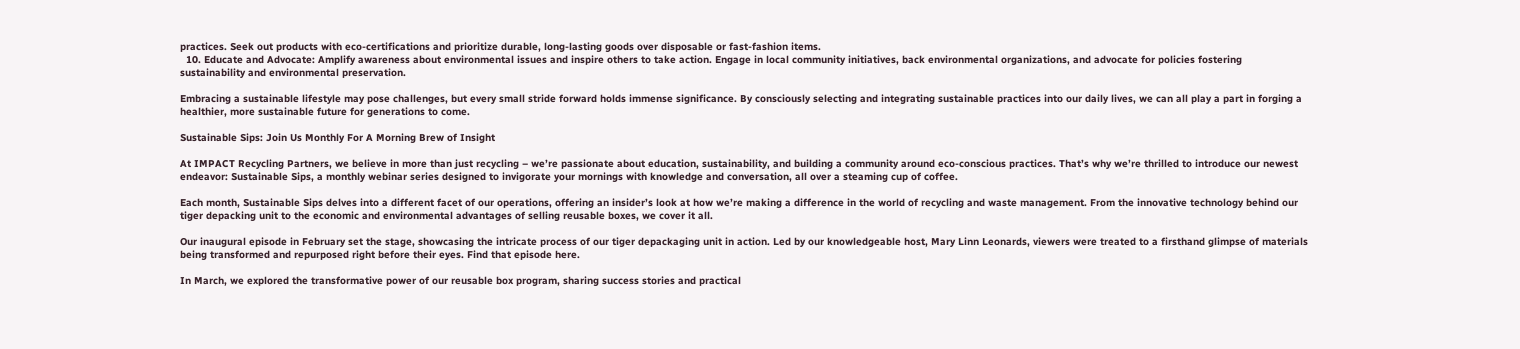practices. Seek out products with eco-certifications and prioritize durable, long-lasting goods over disposable or fast-fashion items.
  10. Educate and Advocate: Amplify awareness about environmental issues and inspire others to take action. Engage in local community initiatives, back environmental organizations, and advocate for policies fostering sustainability and environmental preservation.

Embracing a sustainable lifestyle may pose challenges, but every small stride forward holds immense significance. By consciously selecting and integrating sustainable practices into our daily lives, we can all play a part in forging a healthier, more sustainable future for generations to come.

Sustainable Sips: Join Us Monthly For A Morning Brew of Insight

At IMPACT Recycling Partners, we believe in more than just recycling – we’re passionate about education, sustainability, and building a community around eco-conscious practices. That’s why we’re thrilled to introduce our newest endeavor: Sustainable Sips, a monthly webinar series designed to invigorate your mornings with knowledge and conversation, all over a steaming cup of coffee.

Each month, Sustainable Sips delves into a different facet of our operations, offering an insider’s look at how we’re making a difference in the world of recycling and waste management. From the innovative technology behind our tiger depacking unit to the economic and environmental advantages of selling reusable boxes, we cover it all.

Our inaugural episode in February set the stage, showcasing the intricate process of our tiger depackaging unit in action. Led by our knowledgeable host, Mary Linn Leonards, viewers were treated to a firsthand glimpse of materials being transformed and repurposed right before their eyes. Find that episode here.

In March, we explored the transformative power of our reusable box program, sharing success stories and practical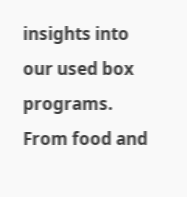insights into our used box programs. From food and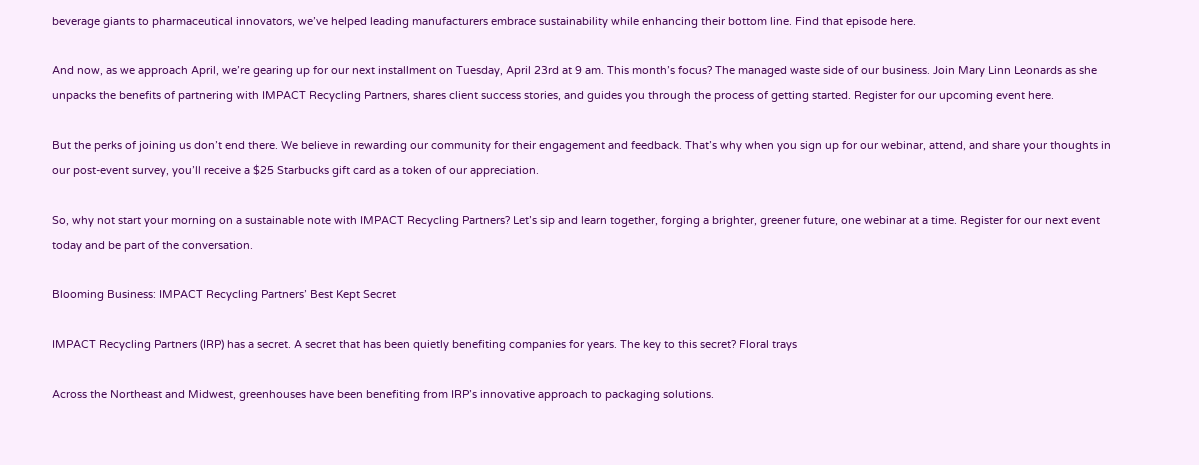beverage giants to pharmaceutical innovators, we’ve helped leading manufacturers embrace sustainability while enhancing their bottom line. Find that episode here.

And now, as we approach April, we’re gearing up for our next installment on Tuesday, April 23rd at 9 am. This month’s focus? The managed waste side of our business. Join Mary Linn Leonards as she unpacks the benefits of partnering with IMPACT Recycling Partners, shares client success stories, and guides you through the process of getting started. Register for our upcoming event here.

But the perks of joining us don’t end there. We believe in rewarding our community for their engagement and feedback. That’s why when you sign up for our webinar, attend, and share your thoughts in our post-event survey, you’ll receive a $25 Starbucks gift card as a token of our appreciation.

So, why not start your morning on a sustainable note with IMPACT Recycling Partners? Let’s sip and learn together, forging a brighter, greener future, one webinar at a time. Register for our next event today and be part of the conversation.

Blooming Business: IMPACT Recycling Partners’ Best Kept Secret

IMPACT Recycling Partners (IRP) has a secret. A secret that has been quietly benefiting companies for years. The key to this secret? Floral trays

Across the Northeast and Midwest, greenhouses have been benefiting from IRP’s innovative approach to packaging solutions.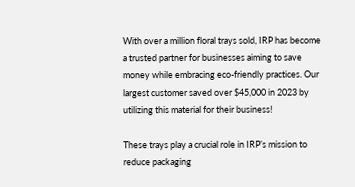With over a million floral trays sold, IRP has become a trusted partner for businesses aiming to save money while embracing eco-friendly practices. Our largest customer saved over $45,000 in 2023 by utilizing this material for their business!

These trays play a crucial role in IRP’s mission to reduce packaging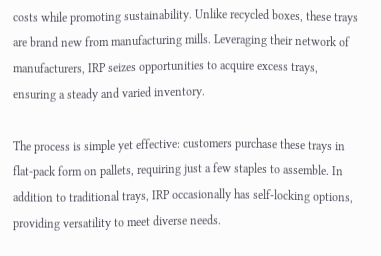costs while promoting sustainability. Unlike recycled boxes, these trays are brand new from manufacturing mills. Leveraging their network of manufacturers, IRP seizes opportunities to acquire excess trays, ensuring a steady and varied inventory.

The process is simple yet effective: customers purchase these trays in flat-pack form on pallets, requiring just a few staples to assemble. In addition to traditional trays, IRP occasionally has self-locking options, providing versatility to meet diverse needs.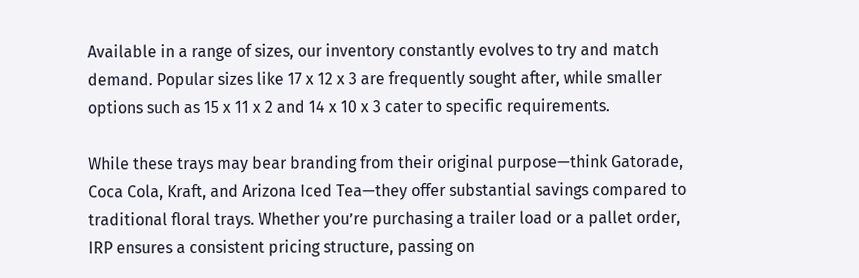Available in a range of sizes, our inventory constantly evolves to try and match demand. Popular sizes like 17 x 12 x 3 are frequently sought after, while smaller options such as 15 x 11 x 2 and 14 x 10 x 3 cater to specific requirements.

While these trays may bear branding from their original purpose—think Gatorade, Coca Cola, Kraft, and Arizona Iced Tea—they offer substantial savings compared to traditional floral trays. Whether you’re purchasing a trailer load or a pallet order, IRP ensures a consistent pricing structure, passing on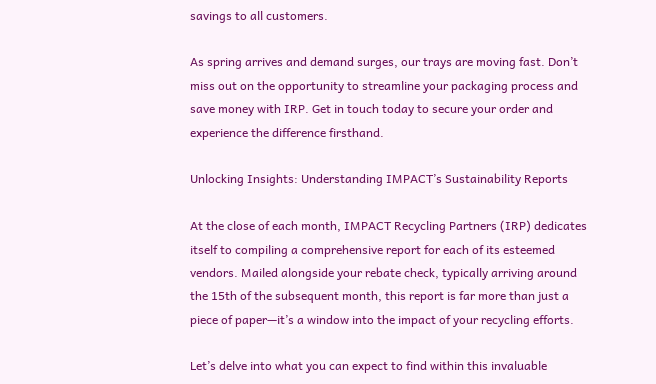savings to all customers.

As spring arrives and demand surges, our trays are moving fast. Don’t miss out on the opportunity to streamline your packaging process and save money with IRP. Get in touch today to secure your order and experience the difference firsthand.

Unlocking Insights: Understanding IMPACT’s Sustainability Reports

At the close of each month, IMPACT Recycling Partners (IRP) dedicates itself to compiling a comprehensive report for each of its esteemed vendors. Mailed alongside your rebate check, typically arriving around the 15th of the subsequent month, this report is far more than just a piece of paper—it’s a window into the impact of your recycling efforts.

Let’s delve into what you can expect to find within this invaluable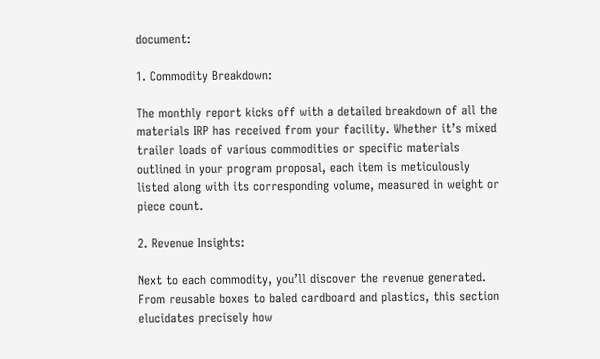document:

1. Commodity Breakdown:

The monthly report kicks off with a detailed breakdown of all the materials IRP has received from your facility. Whether it’s mixed trailer loads of various commodities or specific materials outlined in your program proposal, each item is meticulously listed along with its corresponding volume, measured in weight or piece count.

2. Revenue Insights:

Next to each commodity, you’ll discover the revenue generated. From reusable boxes to baled cardboard and plastics, this section elucidates precisely how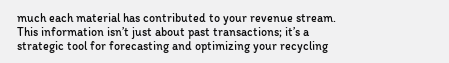much each material has contributed to your revenue stream. This information isn’t just about past transactions; it’s a strategic tool for forecasting and optimizing your recycling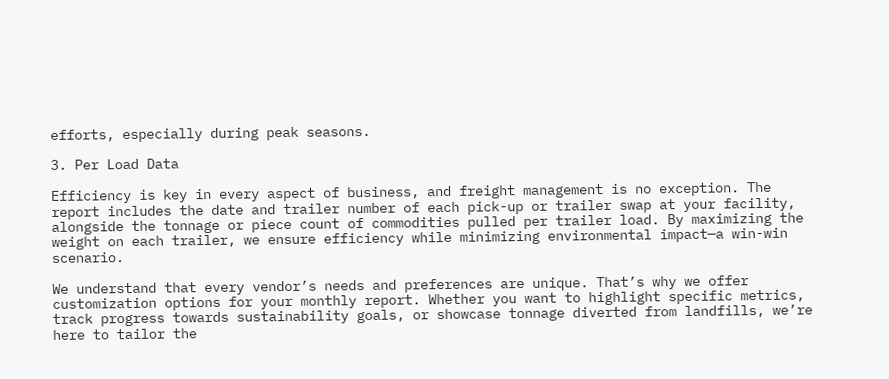efforts, especially during peak seasons.

3. Per Load Data

Efficiency is key in every aspect of business, and freight management is no exception. The report includes the date and trailer number of each pick-up or trailer swap at your facility, alongside the tonnage or piece count of commodities pulled per trailer load. By maximizing the weight on each trailer, we ensure efficiency while minimizing environmental impact—a win-win scenario.

We understand that every vendor’s needs and preferences are unique. That’s why we offer customization options for your monthly report. Whether you want to highlight specific metrics, track progress towards sustainability goals, or showcase tonnage diverted from landfills, we’re here to tailor the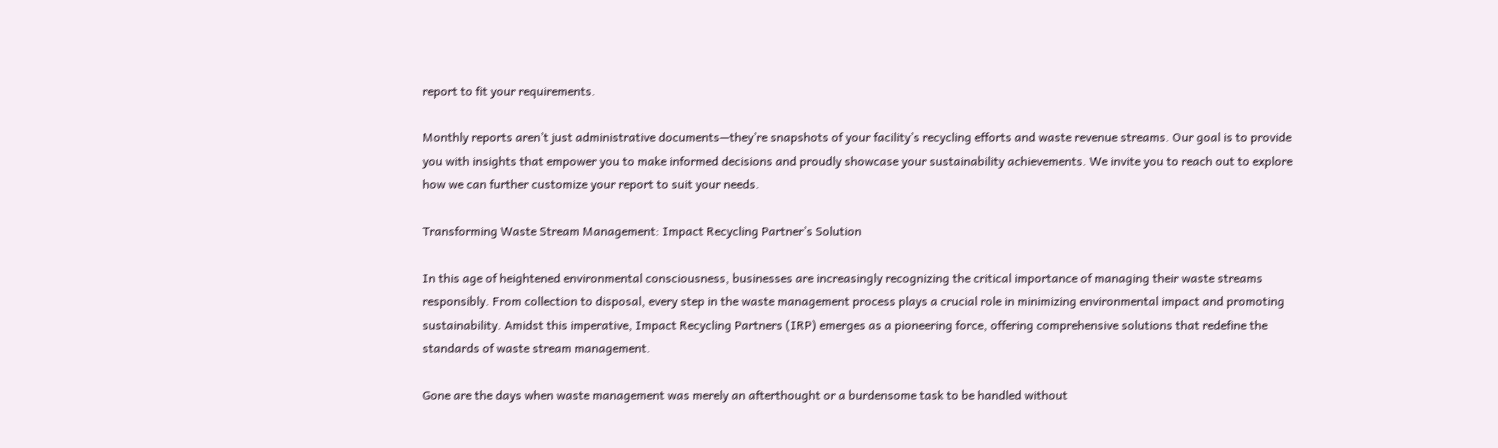report to fit your requirements.

Monthly reports aren’t just administrative documents—they’re snapshots of your facility’s recycling efforts and waste revenue streams. Our goal is to provide you with insights that empower you to make informed decisions and proudly showcase your sustainability achievements. We invite you to reach out to explore how we can further customize your report to suit your needs.

Transforming Waste Stream Management: Impact Recycling Partner’s Solution

In this age of heightened environmental consciousness, businesses are increasingly recognizing the critical importance of managing their waste streams responsibly. From collection to disposal, every step in the waste management process plays a crucial role in minimizing environmental impact and promoting sustainability. Amidst this imperative, Impact Recycling Partners (IRP) emerges as a pioneering force, offering comprehensive solutions that redefine the standards of waste stream management.

Gone are the days when waste management was merely an afterthought or a burdensome task to be handled without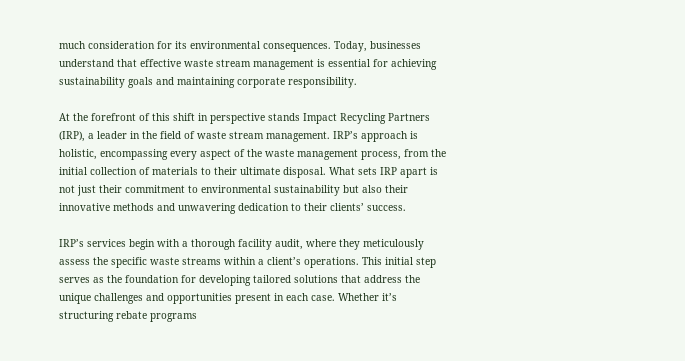much consideration for its environmental consequences. Today, businesses understand that effective waste stream management is essential for achieving sustainability goals and maintaining corporate responsibility.

At the forefront of this shift in perspective stands Impact Recycling Partners (IRP), a leader in the field of waste stream management. IRP’s approach is holistic, encompassing every aspect of the waste management process, from the initial collection of materials to their ultimate disposal. What sets IRP apart is not just their commitment to environmental sustainability but also their innovative methods and unwavering dedication to their clients’ success.

IRP’s services begin with a thorough facility audit, where they meticulously assess the specific waste streams within a client’s operations. This initial step serves as the foundation for developing tailored solutions that address the unique challenges and opportunities present in each case. Whether it’s structuring rebate programs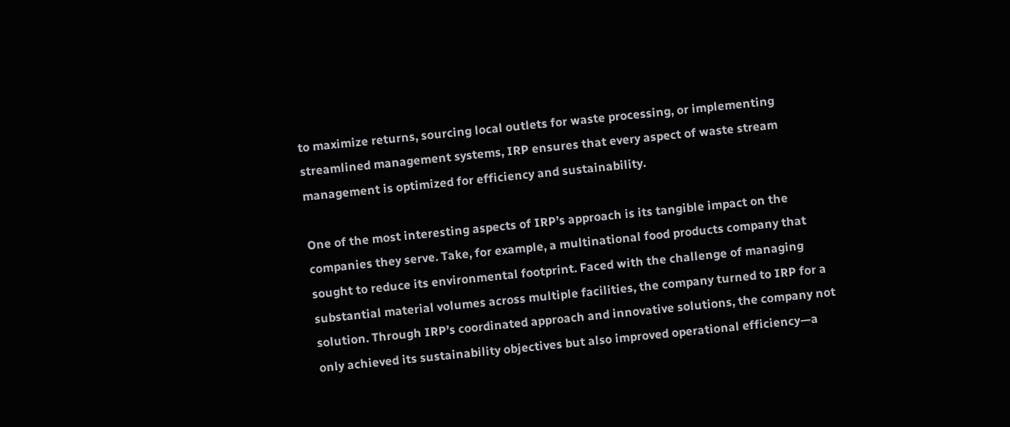to maximize returns, sourcing local outlets for waste processing, or implementing streamlined management systems, IRP ensures that every aspect of waste stream management is optimized for efficiency and sustainability.

One of the most interesting aspects of IRP’s approach is its tangible impact on the companies they serve. Take, for example, a multinational food products company that sought to reduce its environmental footprint. Faced with the challenge of managing substantial material volumes across multiple facilities, the company turned to IRP for a solution. Through IRP’s coordinated approach and innovative solutions, the company not only achieved its sustainability objectives but also improved operational efficiency—a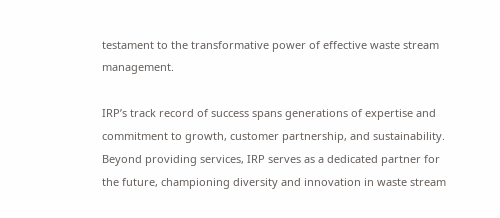testament to the transformative power of effective waste stream management.

IRP’s track record of success spans generations of expertise and commitment to growth, customer partnership, and sustainability. Beyond providing services, IRP serves as a dedicated partner for the future, championing diversity and innovation in waste stream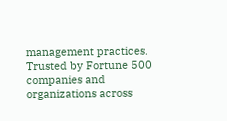management practices. Trusted by Fortune 500 companies and organizations across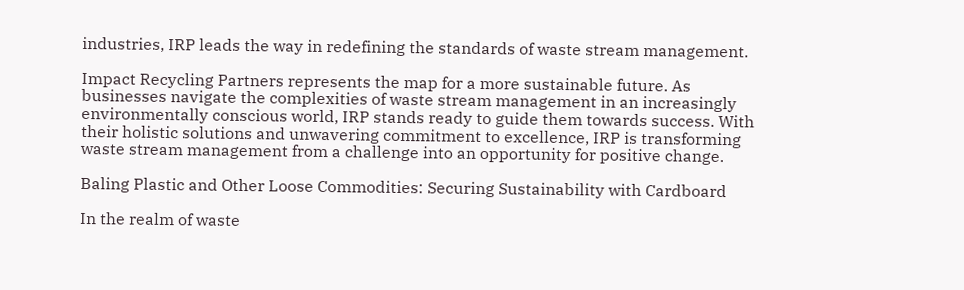industries, IRP leads the way in redefining the standards of waste stream management.

Impact Recycling Partners represents the map for a more sustainable future. As businesses navigate the complexities of waste stream management in an increasingly environmentally conscious world, IRP stands ready to guide them towards success. With their holistic solutions and unwavering commitment to excellence, IRP is transforming waste stream management from a challenge into an opportunity for positive change.

Baling Plastic and Other Loose Commodities: Securing Sustainability with Cardboard

In the realm of waste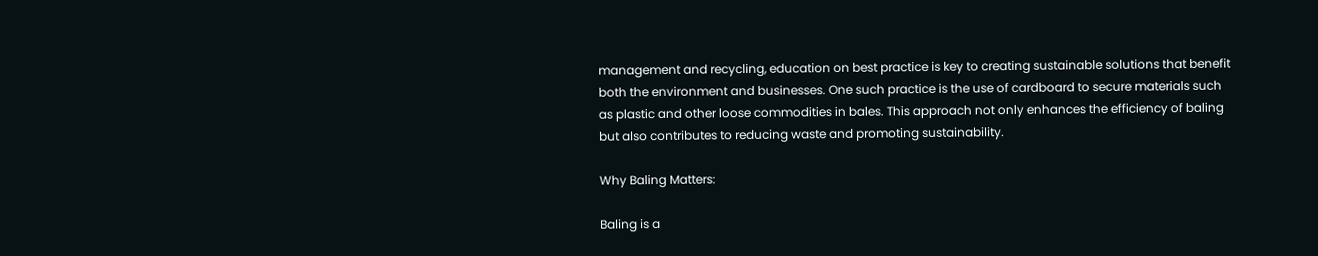management and recycling, education on best practice is key to creating sustainable solutions that benefit both the environment and businesses. One such practice is the use of cardboard to secure materials such as plastic and other loose commodities in bales. This approach not only enhances the efficiency of baling but also contributes to reducing waste and promoting sustainability.

Why Baling Matters:

Baling is a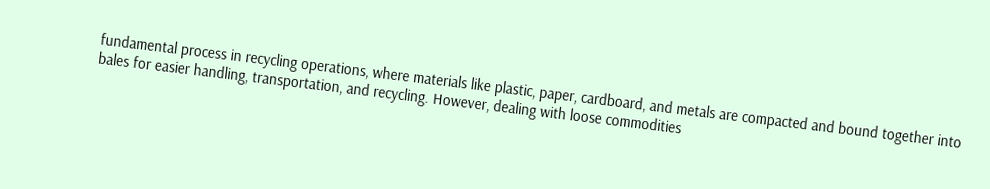fundamental process in recycling operations, where materials like plastic, paper, cardboard, and metals are compacted and bound together into bales for easier handling, transportation, and recycling. However, dealing with loose commodities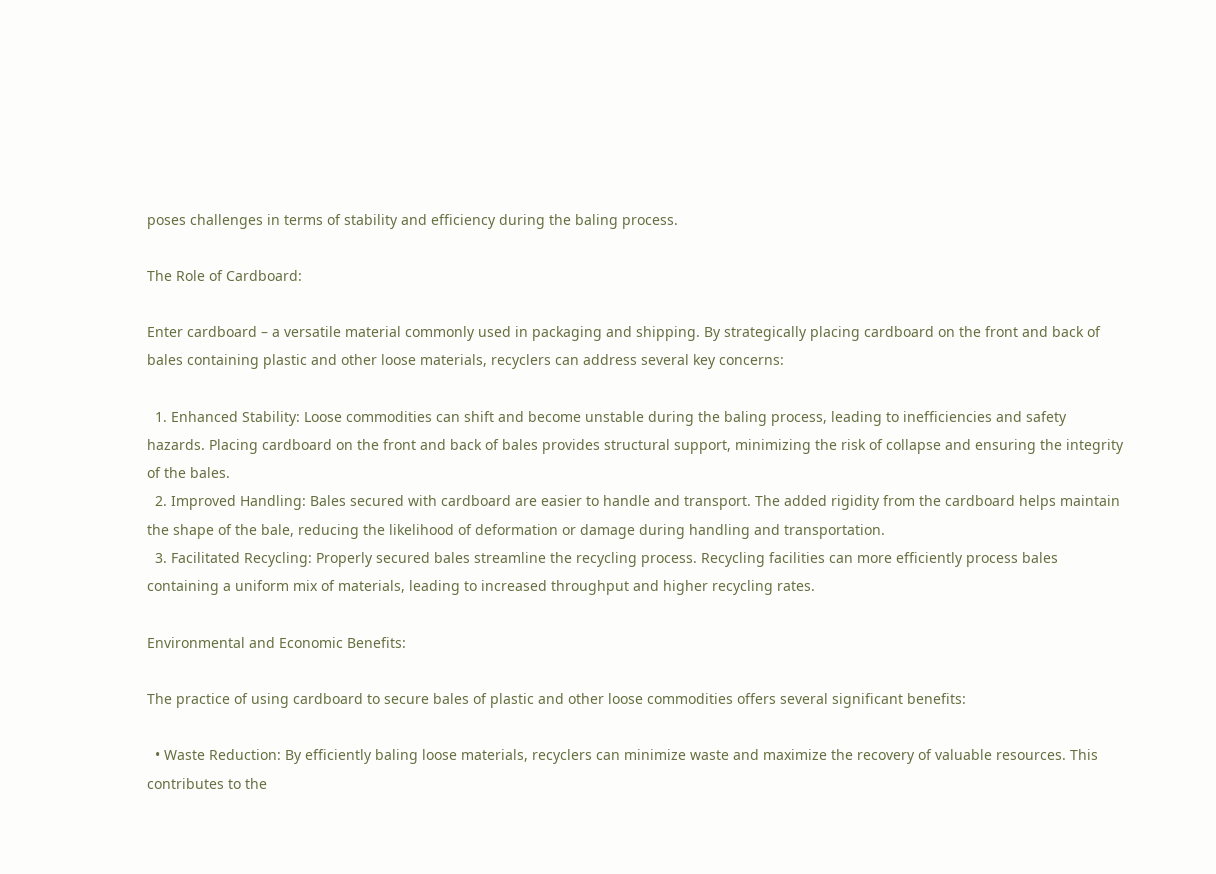poses challenges in terms of stability and efficiency during the baling process.

The Role of Cardboard:

Enter cardboard – a versatile material commonly used in packaging and shipping. By strategically placing cardboard on the front and back of bales containing plastic and other loose materials, recyclers can address several key concerns:

  1. Enhanced Stability: Loose commodities can shift and become unstable during the baling process, leading to inefficiencies and safety hazards. Placing cardboard on the front and back of bales provides structural support, minimizing the risk of collapse and ensuring the integrity of the bales.
  2. Improved Handling: Bales secured with cardboard are easier to handle and transport. The added rigidity from the cardboard helps maintain the shape of the bale, reducing the likelihood of deformation or damage during handling and transportation.
  3. Facilitated Recycling: Properly secured bales streamline the recycling process. Recycling facilities can more efficiently process bales containing a uniform mix of materials, leading to increased throughput and higher recycling rates.

Environmental and Economic Benefits:

The practice of using cardboard to secure bales of plastic and other loose commodities offers several significant benefits:

  • Waste Reduction: By efficiently baling loose materials, recyclers can minimize waste and maximize the recovery of valuable resources. This contributes to the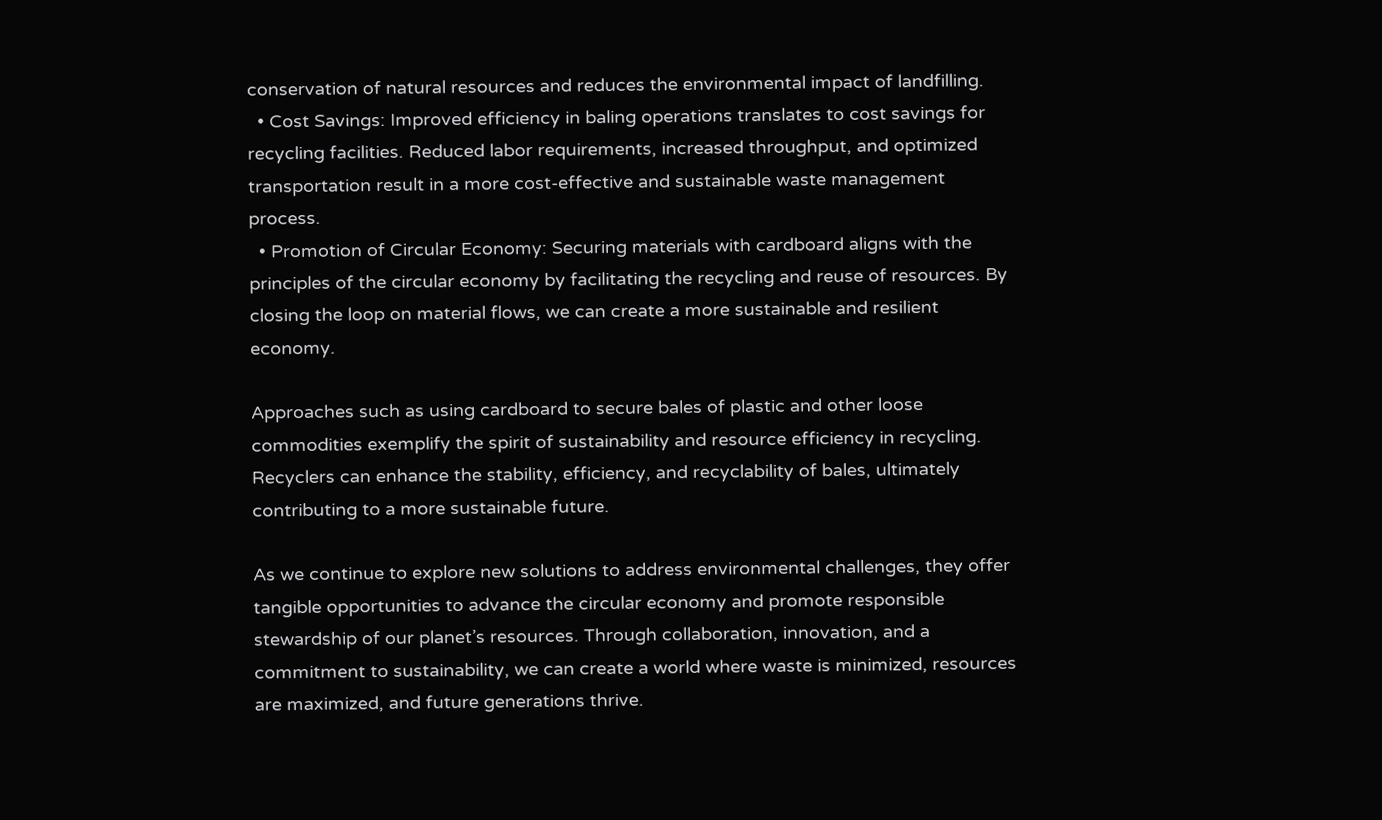conservation of natural resources and reduces the environmental impact of landfilling.
  • Cost Savings: Improved efficiency in baling operations translates to cost savings for recycling facilities. Reduced labor requirements, increased throughput, and optimized transportation result in a more cost-effective and sustainable waste management process.
  • Promotion of Circular Economy: Securing materials with cardboard aligns with the principles of the circular economy by facilitating the recycling and reuse of resources. By closing the loop on material flows, we can create a more sustainable and resilient economy.

Approaches such as using cardboard to secure bales of plastic and other loose commodities exemplify the spirit of sustainability and resource efficiency in recycling. Recyclers can enhance the stability, efficiency, and recyclability of bales, ultimately contributing to a more sustainable future.

As we continue to explore new solutions to address environmental challenges, they offer tangible opportunities to advance the circular economy and promote responsible stewardship of our planet’s resources. Through collaboration, innovation, and a commitment to sustainability, we can create a world where waste is minimized, resources are maximized, and future generations thrive.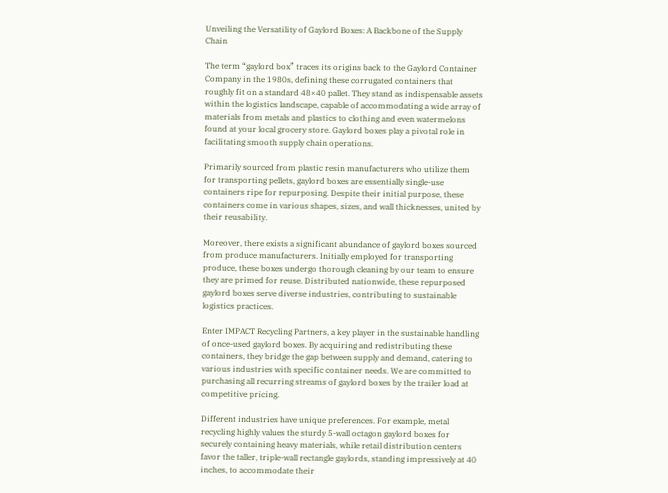Unveiling the Versatility of Gaylord Boxes: A Backbone of the Supply Chain

The term “gaylord box” traces its origins back to the Gaylord Container Company in the 1980s, defining these corrugated containers that roughly fit on a standard 48×40 pallet. They stand as indispensable assets within the logistics landscape, capable of accommodating a wide array of materials from metals and plastics to clothing and even watermelons found at your local grocery store. Gaylord boxes play a pivotal role in facilitating smooth supply chain operations.

Primarily sourced from plastic resin manufacturers who utilize them for transporting pellets, gaylord boxes are essentially single-use containers ripe for repurposing. Despite their initial purpose, these containers come in various shapes, sizes, and wall thicknesses, united by their reusability.

Moreover, there exists a significant abundance of gaylord boxes sourced from produce manufacturers. Initially employed for transporting produce, these boxes undergo thorough cleaning by our team to ensure they are primed for reuse. Distributed nationwide, these repurposed gaylord boxes serve diverse industries, contributing to sustainable logistics practices.

Enter IMPACT Recycling Partners, a key player in the sustainable handling of once-used gaylord boxes. By acquiring and redistributing these containers, they bridge the gap between supply and demand, catering to various industries with specific container needs. We are committed to purchasing all recurring streams of gaylord boxes by the trailer load at competitive pricing.

Different industries have unique preferences. For example, metal recycling highly values the sturdy 5-wall octagon gaylord boxes for securely containing heavy materials, while retail distribution centers favor the taller, triple-wall rectangle gaylords, standing impressively at 40 inches, to accommodate their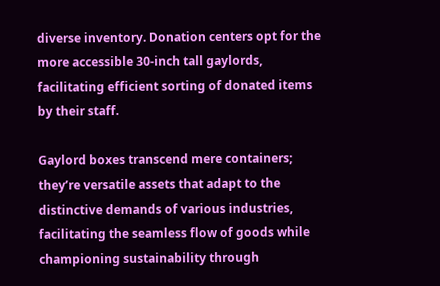diverse inventory. Donation centers opt for the more accessible 30-inch tall gaylords, facilitating efficient sorting of donated items by their staff.

Gaylord boxes transcend mere containers; they’re versatile assets that adapt to the distinctive demands of various industries, facilitating the seamless flow of goods while championing sustainability through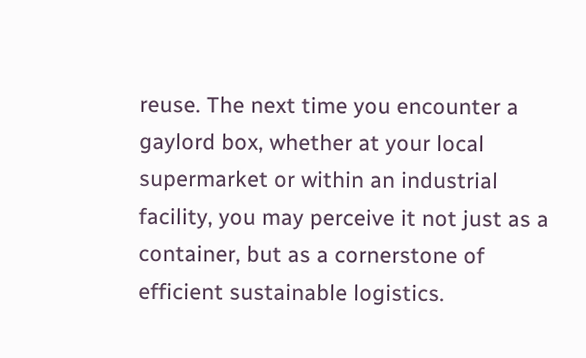reuse. The next time you encounter a gaylord box, whether at your local supermarket or within an industrial facility, you may perceive it not just as a container, but as a cornerstone of efficient sustainable logistics.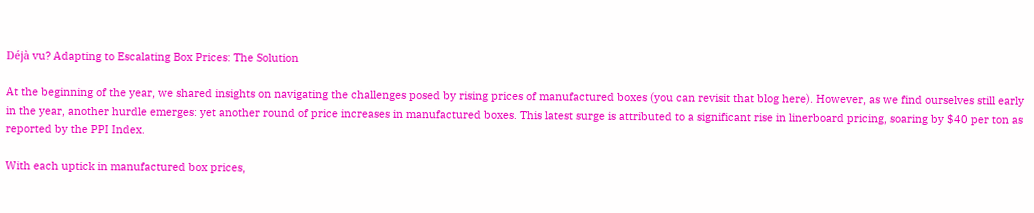Déjà vu? Adapting to Escalating Box Prices: The Solution

At the beginning of the year, we shared insights on navigating the challenges posed by rising prices of manufactured boxes (you can revisit that blog here). However, as we find ourselves still early in the year, another hurdle emerges: yet another round of price increases in manufactured boxes. This latest surge is attributed to a significant rise in linerboard pricing, soaring by $40 per ton as reported by the PPI Index.

With each uptick in manufactured box prices,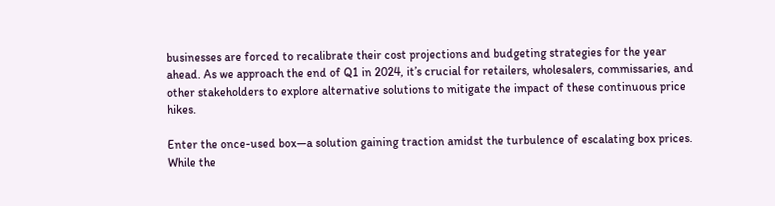businesses are forced to recalibrate their cost projections and budgeting strategies for the year ahead. As we approach the end of Q1 in 2024, it’s crucial for retailers, wholesalers, commissaries, and other stakeholders to explore alternative solutions to mitigate the impact of these continuous price hikes.

Enter the once-used box—a solution gaining traction amidst the turbulence of escalating box prices. While the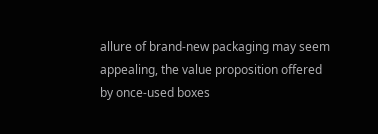allure of brand-new packaging may seem appealing, the value proposition offered by once-used boxes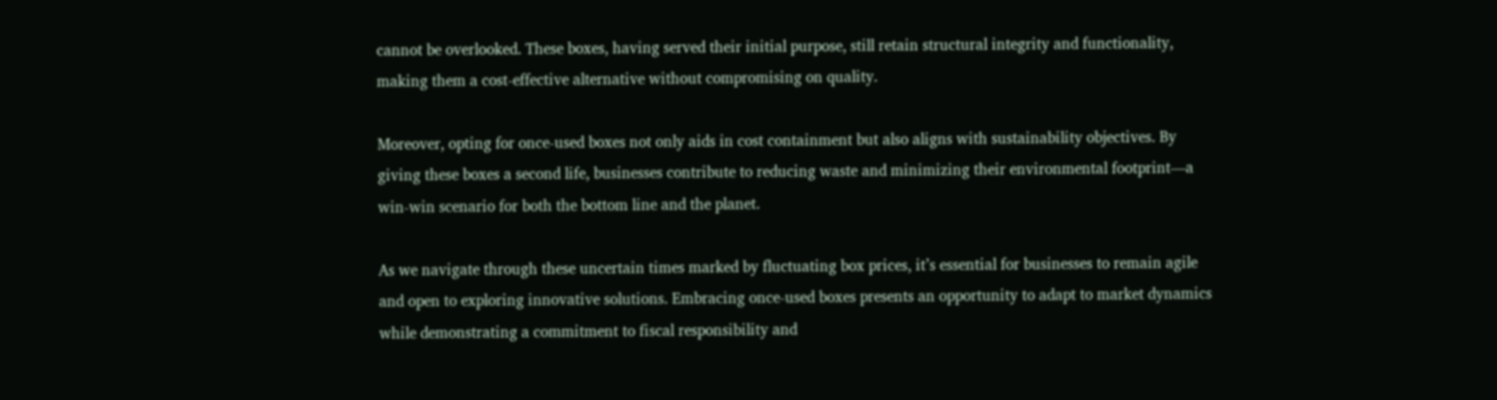cannot be overlooked. These boxes, having served their initial purpose, still retain structural integrity and functionality, making them a cost-effective alternative without compromising on quality.

Moreover, opting for once-used boxes not only aids in cost containment but also aligns with sustainability objectives. By giving these boxes a second life, businesses contribute to reducing waste and minimizing their environmental footprint—a win-win scenario for both the bottom line and the planet.

As we navigate through these uncertain times marked by fluctuating box prices, it’s essential for businesses to remain agile and open to exploring innovative solutions. Embracing once-used boxes presents an opportunity to adapt to market dynamics while demonstrating a commitment to fiscal responsibility and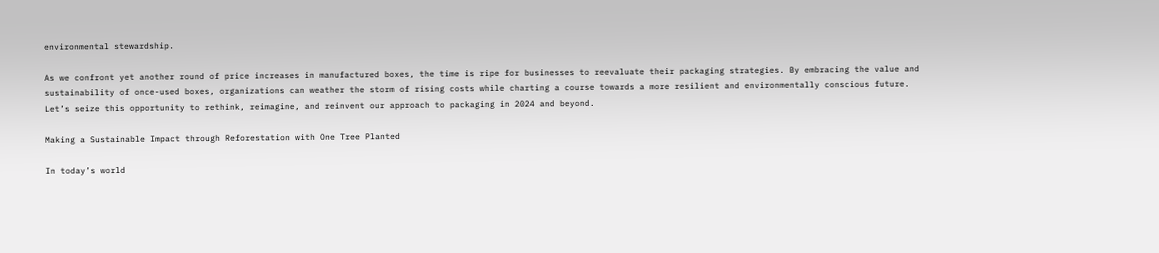environmental stewardship.

As we confront yet another round of price increases in manufactured boxes, the time is ripe for businesses to reevaluate their packaging strategies. By embracing the value and sustainability of once-used boxes, organizations can weather the storm of rising costs while charting a course towards a more resilient and environmentally conscious future. Let’s seize this opportunity to rethink, reimagine, and reinvent our approach to packaging in 2024 and beyond.

Making a Sustainable Impact through Reforestation with One Tree Planted

In today’s world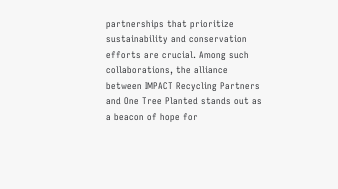partnerships that prioritize sustainability and conservation efforts are crucial. Among such collaborations, the alliance between IMPACT Recycling Partners and One Tree Planted stands out as a beacon of hope for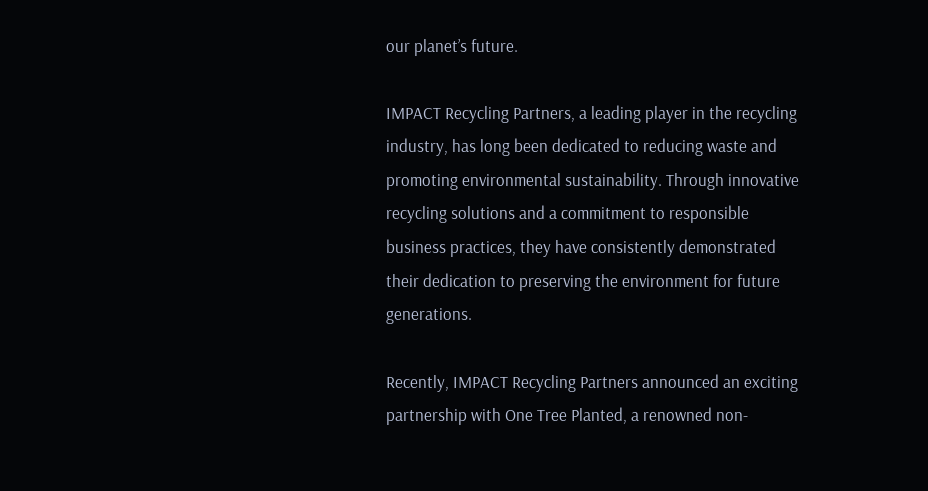our planet’s future.

IMPACT Recycling Partners, a leading player in the recycling industry, has long been dedicated to reducing waste and promoting environmental sustainability. Through innovative recycling solutions and a commitment to responsible business practices, they have consistently demonstrated their dedication to preserving the environment for future generations.

Recently, IMPACT Recycling Partners announced an exciting partnership with One Tree Planted, a renowned non-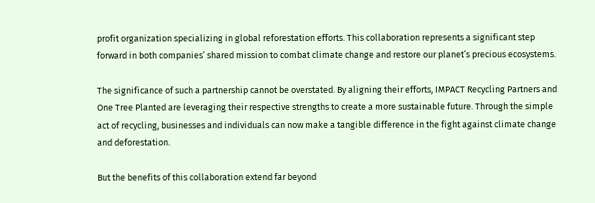profit organization specializing in global reforestation efforts. This collaboration represents a significant step forward in both companies’ shared mission to combat climate change and restore our planet’s precious ecosystems.

The significance of such a partnership cannot be overstated. By aligning their efforts, IMPACT Recycling Partners and One Tree Planted are leveraging their respective strengths to create a more sustainable future. Through the simple act of recycling, businesses and individuals can now make a tangible difference in the fight against climate change and deforestation.

But the benefits of this collaboration extend far beyond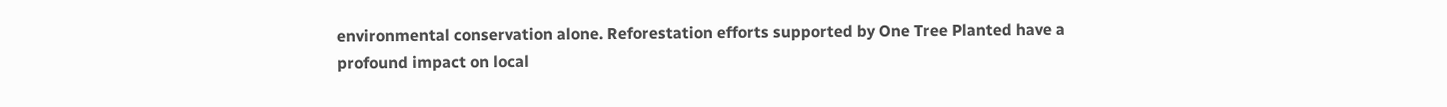environmental conservation alone. Reforestation efforts supported by One Tree Planted have a profound impact on local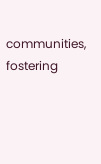communities, fostering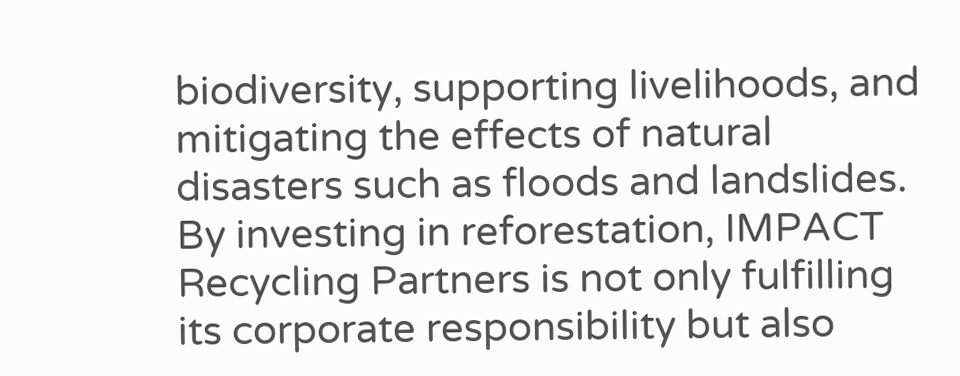biodiversity, supporting livelihoods, and mitigating the effects of natural disasters such as floods and landslides. By investing in reforestation, IMPACT Recycling Partners is not only fulfilling its corporate responsibility but also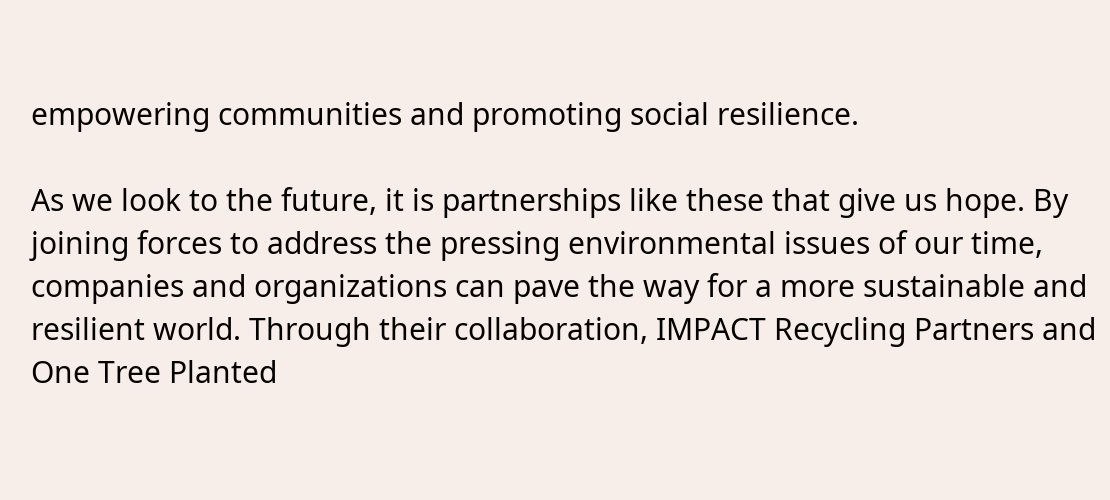empowering communities and promoting social resilience.

As we look to the future, it is partnerships like these that give us hope. By joining forces to address the pressing environmental issues of our time, companies and organizations can pave the way for a more sustainable and resilient world. Through their collaboration, IMPACT Recycling Partners and One Tree Planted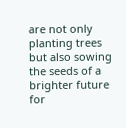are not only planting trees but also sowing the seeds of a brighter future for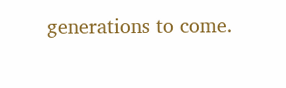generations to come.